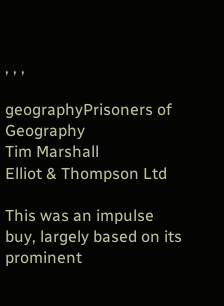, , ,

geographyPrisoners of Geography
Tim Marshall
Elliot & Thompson Ltd

This was an impulse buy, largely based on its prominent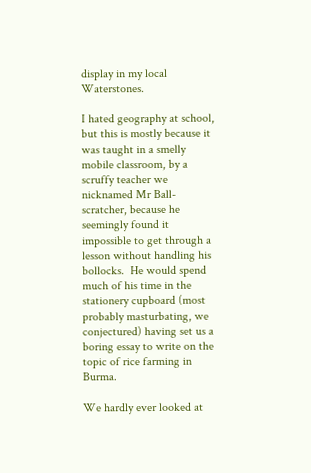display in my local Waterstones.

I hated geography at school, but this is mostly because it was taught in a smelly mobile classroom, by a scruffy teacher we nicknamed Mr Ball-scratcher, because he seemingly found it impossible to get through a lesson without handling his bollocks.  He would spend much of his time in the stationery cupboard (most probably masturbating, we conjectured) having set us a boring essay to write on the topic of rice farming in Burma.

We hardly ever looked at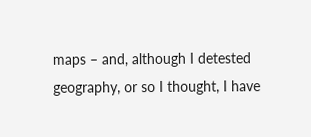maps – and, although I detested geography, or so I thought, I have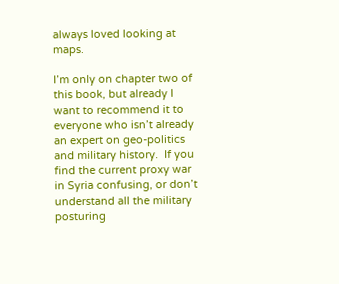always loved looking at maps.

I’m only on chapter two of this book, but already I want to recommend it to everyone who isn’t already an expert on geo-politics and military history.  If you find the current proxy war in Syria confusing, or don’t understand all the military posturing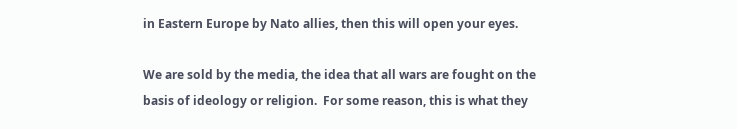in Eastern Europe by Nato allies, then this will open your eyes.

We are sold by the media, the idea that all wars are fought on the basis of ideology or religion.  For some reason, this is what they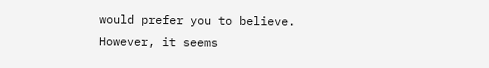would prefer you to believe.  However, it seems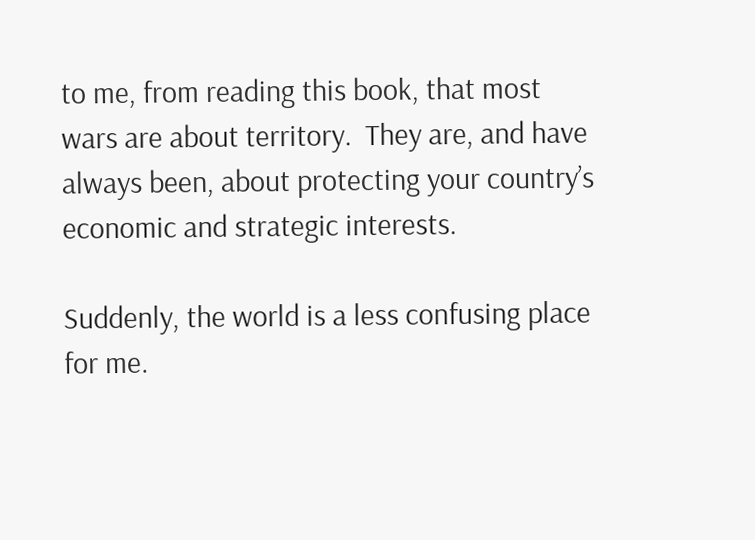to me, from reading this book, that most wars are about territory.  They are, and have always been, about protecting your country’s economic and strategic interests.

Suddenly, the world is a less confusing place for me.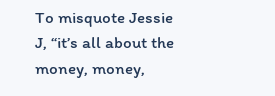To misquote Jessie J, “it’s all about the money, money,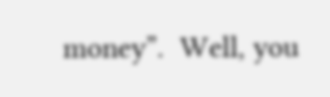money”.  Well, you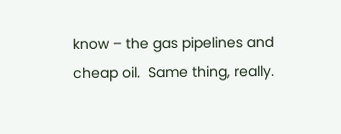know – the gas pipelines and cheap oil.  Same thing, really.